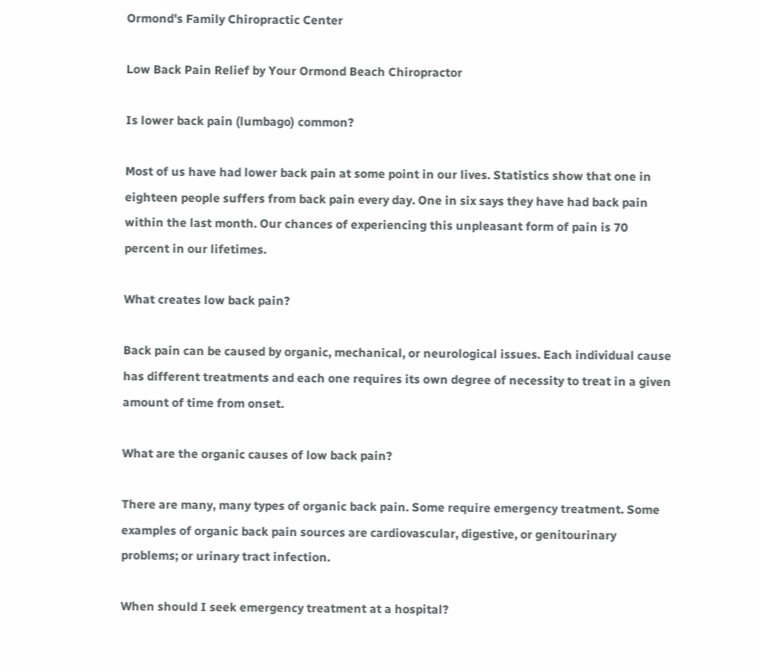Ormond's Family Chiropractic Center

Low Back Pain Relief by Your Ormond Beach Chiropractor

Is lower back pain (lumbago) common?

Most of us have had lower back pain at some point in our lives. Statistics show that one in eighteen people suffers from back pain every day. One in six says they have had back pain within the last month. Our chances of experiencing this unpleasant form of pain is 70 percent in our lifetimes.

What creates low back pain?

Back pain can be caused by organic, mechanical, or neurological issues. Each individual cause has different treatments and each one requires its own degree of necessity to treat in a given amount of time from onset.

What are the organic causes of low back pain?

There are many, many types of organic back pain. Some require emergency treatment. Some examples of organic back pain sources are cardiovascular, digestive, or genitourinary problems; or urinary tract infection.

When should I seek emergency treatment at a hospital?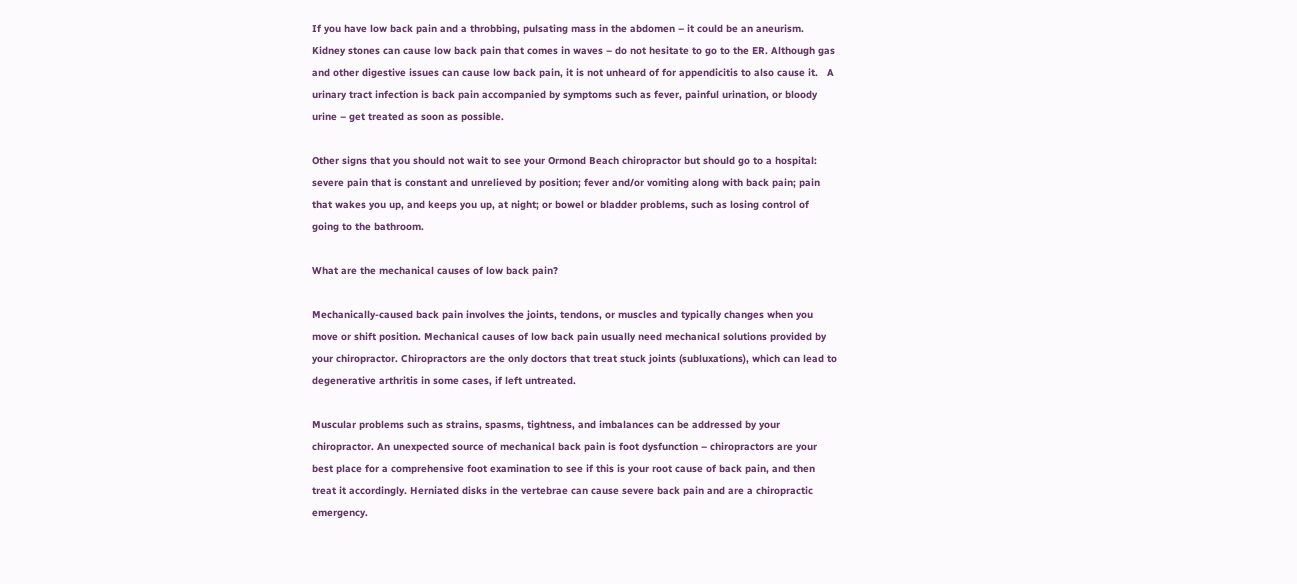If you have low back pain and a throbbing, pulsating mass in the abdomen – it could be an aneurism. Kidney stones can cause low back pain that comes in waves – do not hesitate to go to the ER. Although gas and other digestive issues can cause low back pain, it is not unheard of for appendicitis to also cause it.   A urinary tract infection is back pain accompanied by symptoms such as fever, painful urination, or bloody urine – get treated as soon as possible.

Other signs that you should not wait to see your Ormond Beach chiropractor but should go to a hospital: severe pain that is constant and unrelieved by position; fever and/or vomiting along with back pain; pain that wakes you up, and keeps you up, at night; or bowel or bladder problems, such as losing control of going to the bathroom.

What are the mechanical causes of low back pain?

Mechanically-caused back pain involves the joints, tendons, or muscles and typically changes when you move or shift position. Mechanical causes of low back pain usually need mechanical solutions provided by your chiropractor. Chiropractors are the only doctors that treat stuck joints (subluxations), which can lead to degenerative arthritis in some cases, if left untreated.

Muscular problems such as strains, spasms, tightness, and imbalances can be addressed by your chiropractor. An unexpected source of mechanical back pain is foot dysfunction – chiropractors are your best place for a comprehensive foot examination to see if this is your root cause of back pain, and then treat it accordingly. Herniated disks in the vertebrae can cause severe back pain and are a chiropractic emergency.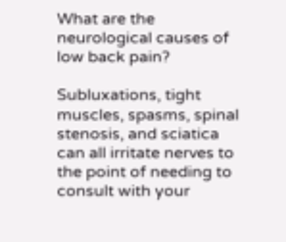What are the neurological causes of low back pain?

Subluxations, tight muscles, spasms, spinal stenosis, and sciatica can all irritate nerves to the point of needing to consult with your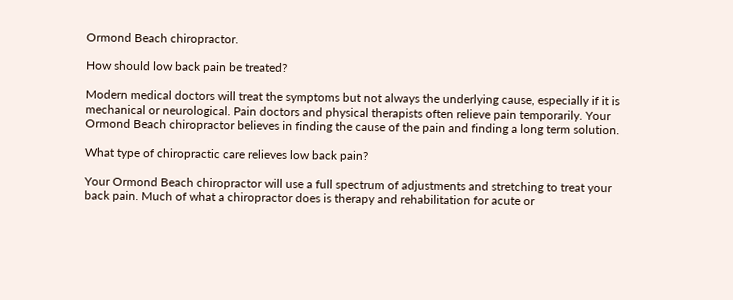Ormond Beach chiropractor.

How should low back pain be treated?

Modern medical doctors will treat the symptoms but not always the underlying cause, especially if it is mechanical or neurological. Pain doctors and physical therapists often relieve pain temporarily. Your Ormond Beach chiropractor believes in finding the cause of the pain and finding a long term solution.

What type of chiropractic care relieves low back pain?

Your Ormond Beach chiropractor will use a full spectrum of adjustments and stretching to treat your back pain. Much of what a chiropractor does is therapy and rehabilitation for acute or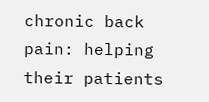chronic back pain: helping their patients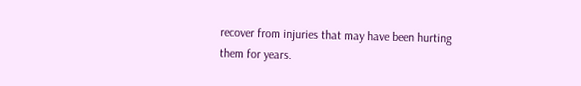recover from injuries that may have been hurting them for years.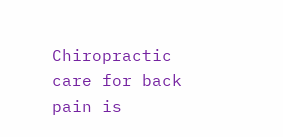Chiropractic care for back pain is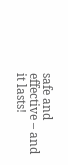safe and effective – and it lasts!